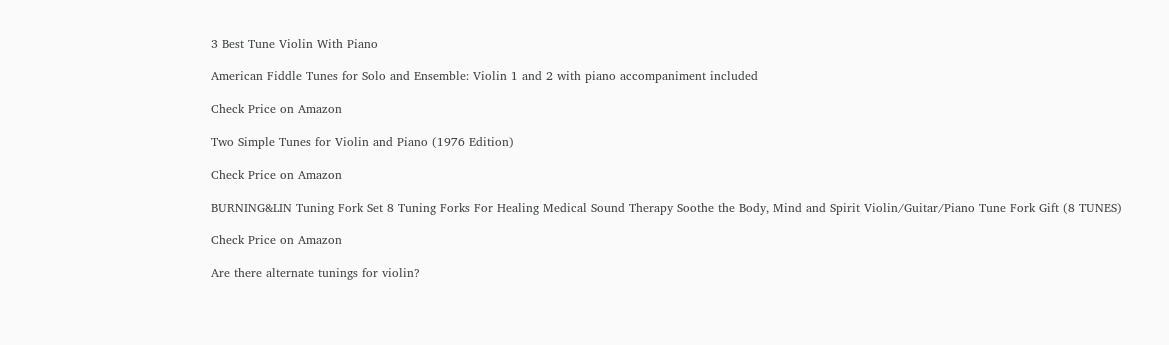3 Best Tune Violin With Piano

American Fiddle Tunes for Solo and Ensemble: Violin 1 and 2 with piano accompaniment included

Check Price on Amazon

Two Simple Tunes for Violin and Piano (1976 Edition)

Check Price on Amazon

BURNING&LIN Tuning Fork Set 8 Tuning Forks For Healing Medical Sound Therapy Soothe the Body, Mind and Spirit Violin/Guitar/Piano Tune Fork Gift (8 TUNES)

Check Price on Amazon

Are there alternate tunings for violin?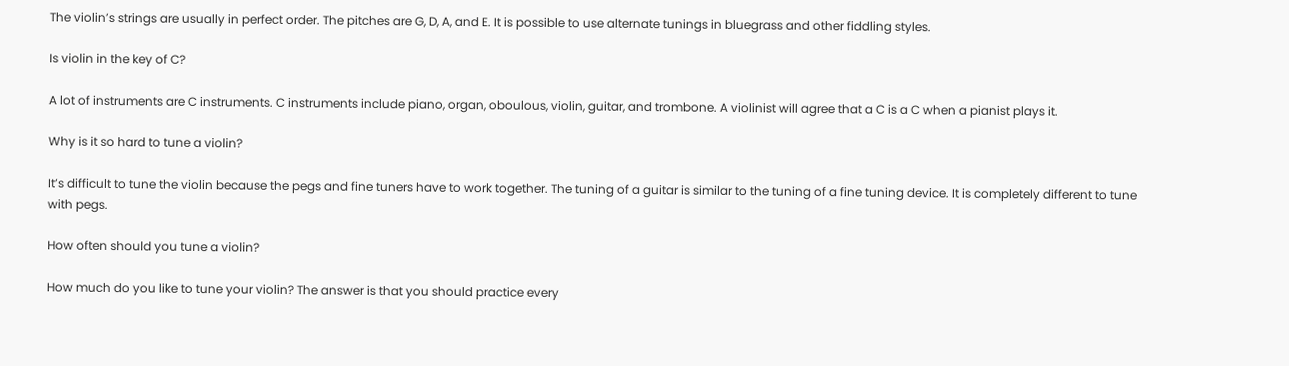The violin’s strings are usually in perfect order. The pitches are G, D, A, and E. It is possible to use alternate tunings in bluegrass and other fiddling styles.

Is violin in the key of C?

A lot of instruments are C instruments. C instruments include piano, organ, oboulous, violin, guitar, and trombone. A violinist will agree that a C is a C when a pianist plays it.

Why is it so hard to tune a violin?

It’s difficult to tune the violin because the pegs and fine tuners have to work together. The tuning of a guitar is similar to the tuning of a fine tuning device. It is completely different to tune with pegs.

How often should you tune a violin?

How much do you like to tune your violin? The answer is that you should practice every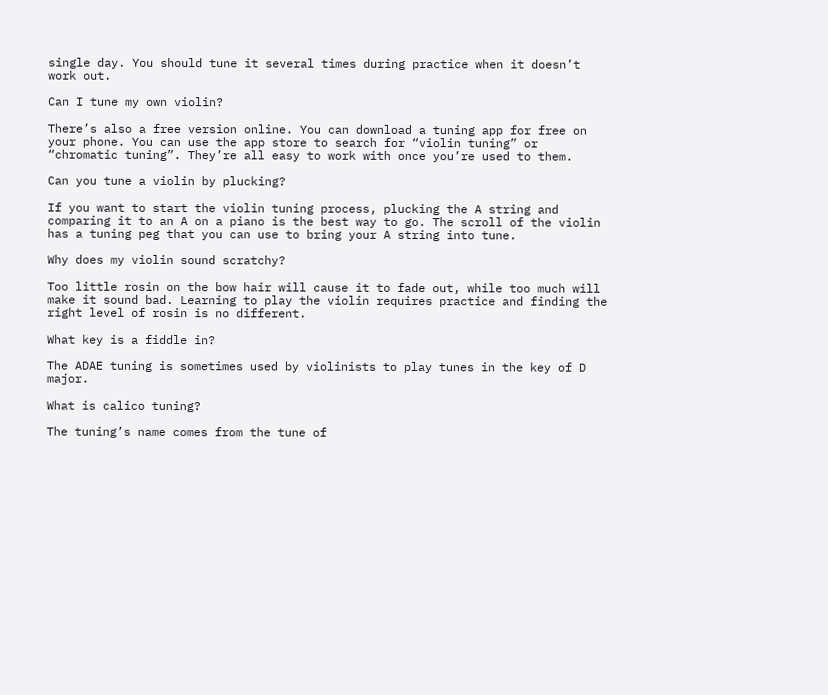single day. You should tune it several times during practice when it doesn’t work out.

Can I tune my own violin?

There’s also a free version online. You can download a tuning app for free on your phone. You can use the app store to search for “violin tuning” or “chromatic tuning”. They’re all easy to work with once you’re used to them.

Can you tune a violin by plucking?

If you want to start the violin tuning process, plucking the A string and comparing it to an A on a piano is the best way to go. The scroll of the violin has a tuning peg that you can use to bring your A string into tune.

Why does my violin sound scratchy?

Too little rosin on the bow hair will cause it to fade out, while too much will make it sound bad. Learning to play the violin requires practice and finding the right level of rosin is no different.

What key is a fiddle in?

The ADAE tuning is sometimes used by violinists to play tunes in the key of D major.

What is calico tuning?

The tuning’s name comes from the tune of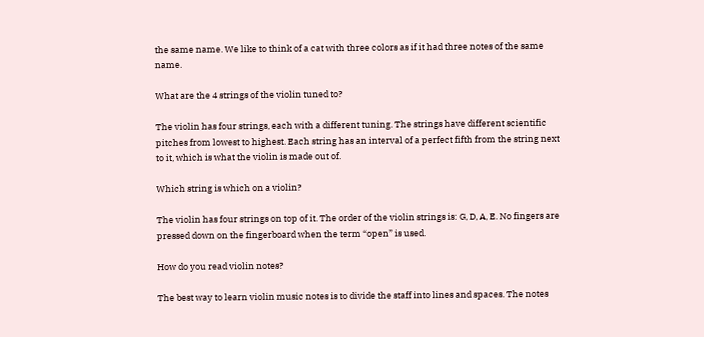the same name. We like to think of a cat with three colors as if it had three notes of the same name.

What are the 4 strings of the violin tuned to?

The violin has four strings, each with a different tuning. The strings have different scientific pitches from lowest to highest. Each string has an interval of a perfect fifth from the string next to it, which is what the violin is made out of.

Which string is which on a violin?

The violin has four strings on top of it. The order of the violin strings is: G, D, A, E. No fingers are pressed down on the fingerboard when the term “open” is used.

How do you read violin notes?

The best way to learn violin music notes is to divide the staff into lines and spaces. The notes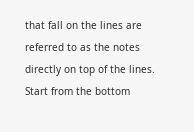that fall on the lines are referred to as the notes directly on top of the lines. Start from the bottom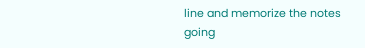line and memorize the notes going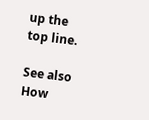up the top line.

See also  How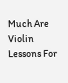Much Are Violin Lessons For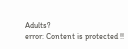Adults?
error: Content is protected !!